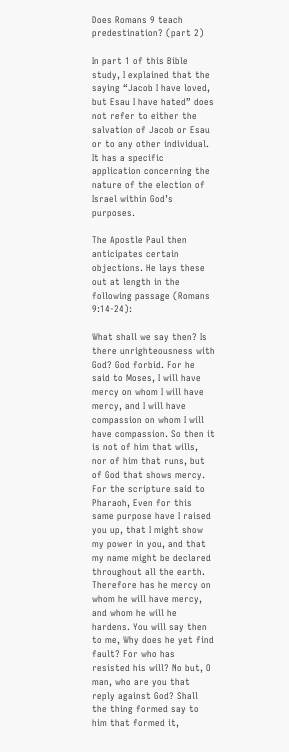Does Romans 9 teach predestination? (part 2)

In part 1 of this Bible study, I explained that the saying “Jacob I have loved, but Esau I have hated” does not refer to either the salvation of Jacob or Esau or to any other individual. It has a specific application concerning the nature of the election of Israel within God’s purposes.

The Apostle Paul then anticipates certain objections. He lays these out at length in the following passage (Romans 9:14-24):

What shall we say then? Is there unrighteousness with God? God forbid. For he said to Moses, I will have mercy on whom I will have mercy, and I will have compassion on whom I will have compassion. So then it is not of him that wills, nor of him that runs, but of God that shows mercy. For the scripture said to Pharaoh, Even for this same purpose have I raised you up, that I might show my power in you, and that my name might be declared throughout all the earth. Therefore has he mercy on whom he will have mercy, and whom he will he hardens. You will say then to me, Why does he yet find fault? For who has resisted his will? No but, O man, who are you that reply against God? Shall the thing formed say to him that formed it,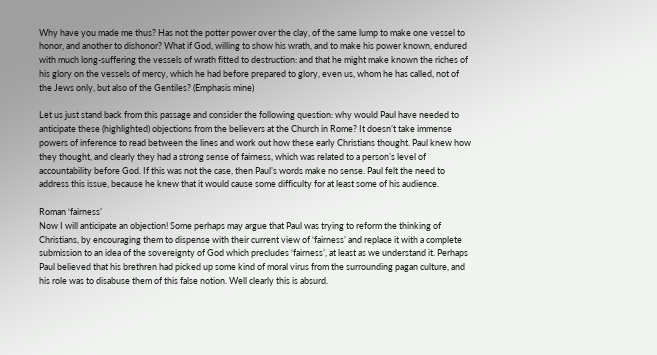Why have you made me thus? Has not the potter power over the clay, of the same lump to make one vessel to honor, and another to dishonor? What if God, willing to show his wrath, and to make his power known, endured with much long-suffering the vessels of wrath fitted to destruction: and that he might make known the riches of his glory on the vessels of mercy, which he had before prepared to glory, even us, whom he has called, not of the Jews only, but also of the Gentiles? (Emphasis mine)

Let us just stand back from this passage and consider the following question: why would Paul have needed to anticipate these (highlighted) objections from the believers at the Church in Rome? It doesn’t take immense powers of inference to read between the lines and work out how these early Christians thought. Paul knew how they thought, and clearly they had a strong sense of fairness, which was related to a person’s level of accountability before God. If this was not the case, then Paul’s words make no sense. Paul felt the need to address this issue, because he knew that it would cause some difficulty for at least some of his audience.

Roman ‘fairness’
Now I will anticipate an objection! Some perhaps may argue that Paul was trying to reform the thinking of Christians, by encouraging them to dispense with their current view of ‘fairness’ and replace it with a complete submission to an idea of the sovereignty of God which precludes ‘fairness’, at least as we understand it. Perhaps Paul believed that his brethren had picked up some kind of moral virus from the surrounding pagan culture, and his role was to disabuse them of this false notion. Well clearly this is absurd.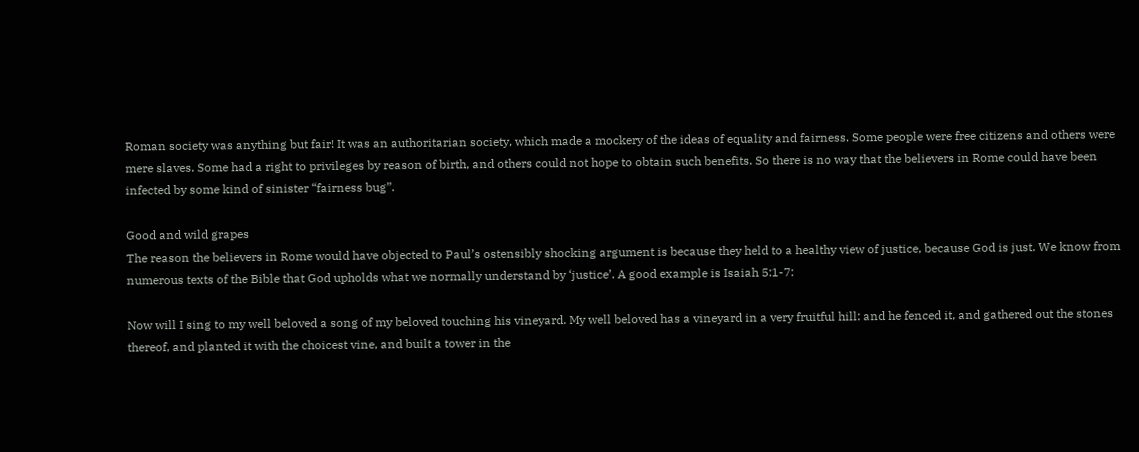Roman society was anything but fair! It was an authoritarian society, which made a mockery of the ideas of equality and fairness. Some people were free citizens and others were mere slaves. Some had a right to privileges by reason of birth, and others could not hope to obtain such benefits. So there is no way that the believers in Rome could have been infected by some kind of sinister “fairness bug”.

Good and wild grapes
The reason the believers in Rome would have objected to Paul’s ostensibly shocking argument is because they held to a healthy view of justice, because God is just. We know from numerous texts of the Bible that God upholds what we normally understand by ‘justice’. A good example is Isaiah 5:1-7:

Now will I sing to my well beloved a song of my beloved touching his vineyard. My well beloved has a vineyard in a very fruitful hill: and he fenced it, and gathered out the stones thereof, and planted it with the choicest vine, and built a tower in the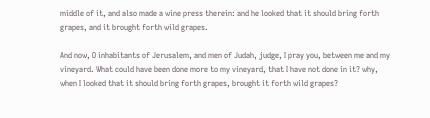middle of it, and also made a wine press therein: and he looked that it should bring forth grapes, and it brought forth wild grapes.

And now, O inhabitants of Jerusalem, and men of Judah, judge, I pray you, between me and my vineyard. What could have been done more to my vineyard, that I have not done in it? why, when I looked that it should bring forth grapes, brought it forth wild grapes?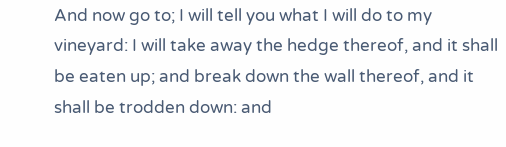And now go to; I will tell you what I will do to my vineyard: I will take away the hedge thereof, and it shall be eaten up; and break down the wall thereof, and it shall be trodden down: and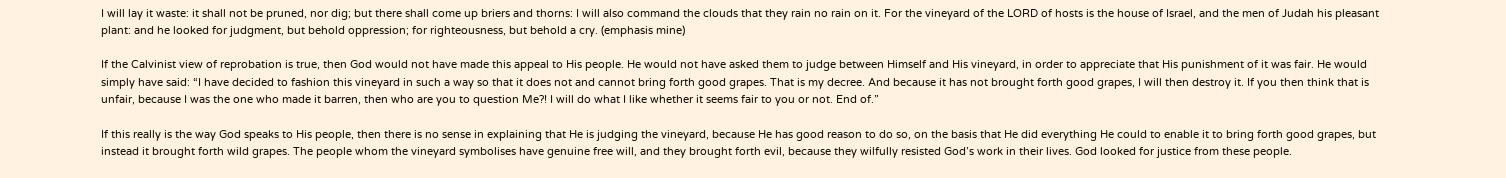I will lay it waste: it shall not be pruned, nor dig; but there shall come up briers and thorns: I will also command the clouds that they rain no rain on it. For the vineyard of the LORD of hosts is the house of Israel, and the men of Judah his pleasant plant: and he looked for judgment, but behold oppression; for righteousness, but behold a cry. (emphasis mine)

If the Calvinist view of reprobation is true, then God would not have made this appeal to His people. He would not have asked them to judge between Himself and His vineyard, in order to appreciate that His punishment of it was fair. He would simply have said: “I have decided to fashion this vineyard in such a way so that it does not and cannot bring forth good grapes. That is my decree. And because it has not brought forth good grapes, I will then destroy it. If you then think that is unfair, because I was the one who made it barren, then who are you to question Me?! I will do what I like whether it seems fair to you or not. End of.”

If this really is the way God speaks to His people, then there is no sense in explaining that He is judging the vineyard, because He has good reason to do so, on the basis that He did everything He could to enable it to bring forth good grapes, but instead it brought forth wild grapes. The people whom the vineyard symbolises have genuine free will, and they brought forth evil, because they wilfully resisted God’s work in their lives. God looked for justice from these people.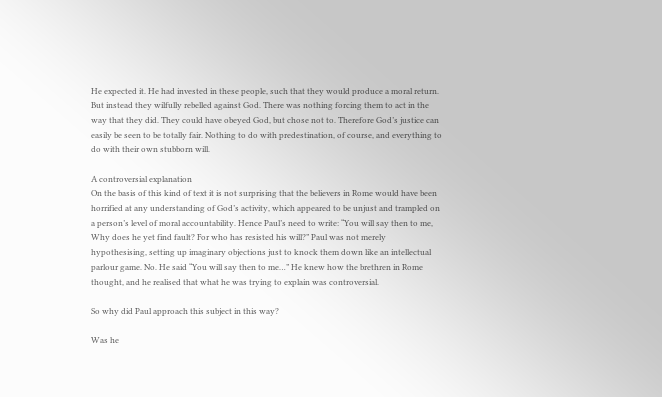He expected it. He had invested in these people, such that they would produce a moral return. But instead they wilfully rebelled against God. There was nothing forcing them to act in the way that they did. They could have obeyed God, but chose not to. Therefore God’s justice can easily be seen to be totally fair. Nothing to do with predestination, of course, and everything to do with their own stubborn will.

A controversial explanation
On the basis of this kind of text it is not surprising that the believers in Rome would have been horrified at any understanding of God’s activity, which appeared to be unjust and trampled on a person’s level of moral accountability. Hence Paul’s need to write: “You will say then to me, Why does he yet find fault? For who has resisted his will?” Paul was not merely hypothesising, setting up imaginary objections just to knock them down like an intellectual parlour game. No. He said “You will say then to me…” He knew how the brethren in Rome thought, and he realised that what he was trying to explain was controversial.

So why did Paul approach this subject in this way?

Was he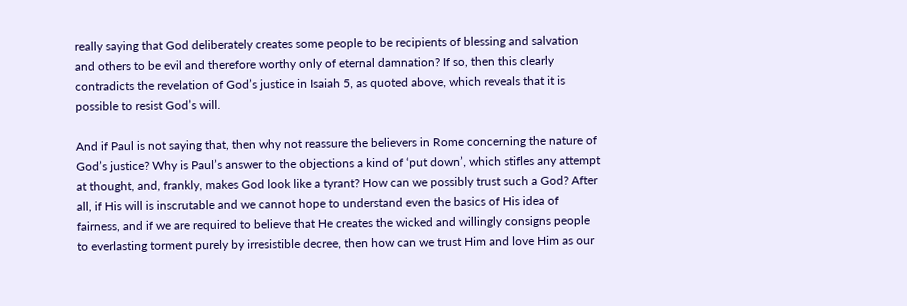really saying that God deliberately creates some people to be recipients of blessing and salvation and others to be evil and therefore worthy only of eternal damnation? If so, then this clearly contradicts the revelation of God’s justice in Isaiah 5, as quoted above, which reveals that it is possible to resist God’s will.

And if Paul is not saying that, then why not reassure the believers in Rome concerning the nature of God’s justice? Why is Paul’s answer to the objections a kind of ‘put down’, which stifles any attempt at thought, and, frankly, makes God look like a tyrant? How can we possibly trust such a God? After all, if His will is inscrutable and we cannot hope to understand even the basics of His idea of fairness, and if we are required to believe that He creates the wicked and willingly consigns people to everlasting torment purely by irresistible decree, then how can we trust Him and love Him as our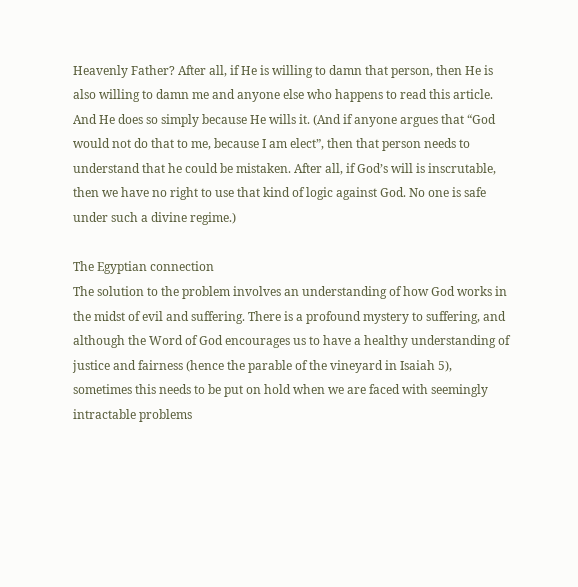Heavenly Father? After all, if He is willing to damn that person, then He is also willing to damn me and anyone else who happens to read this article. And He does so simply because He wills it. (And if anyone argues that “God would not do that to me, because I am elect”, then that person needs to understand that he could be mistaken. After all, if God’s will is inscrutable, then we have no right to use that kind of logic against God. No one is safe under such a divine regime.)

The Egyptian connection
The solution to the problem involves an understanding of how God works in the midst of evil and suffering. There is a profound mystery to suffering, and although the Word of God encourages us to have a healthy understanding of justice and fairness (hence the parable of the vineyard in Isaiah 5), sometimes this needs to be put on hold when we are faced with seemingly intractable problems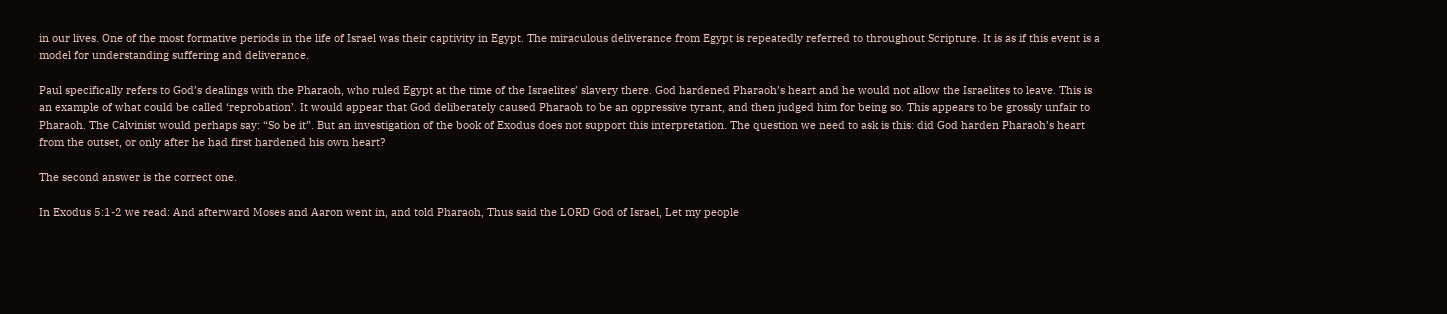in our lives. One of the most formative periods in the life of Israel was their captivity in Egypt. The miraculous deliverance from Egypt is repeatedly referred to throughout Scripture. It is as if this event is a model for understanding suffering and deliverance.

Paul specifically refers to God’s dealings with the Pharaoh, who ruled Egypt at the time of the Israelites’ slavery there. God hardened Pharaoh’s heart and he would not allow the Israelites to leave. This is an example of what could be called ‘reprobation’. It would appear that God deliberately caused Pharaoh to be an oppressive tyrant, and then judged him for being so. This appears to be grossly unfair to Pharaoh. The Calvinist would perhaps say: “So be it”. But an investigation of the book of Exodus does not support this interpretation. The question we need to ask is this: did God harden Pharaoh’s heart from the outset, or only after he had first hardened his own heart?

The second answer is the correct one.

In Exodus 5:1-2 we read: And afterward Moses and Aaron went in, and told Pharaoh, Thus said the LORD God of Israel, Let my people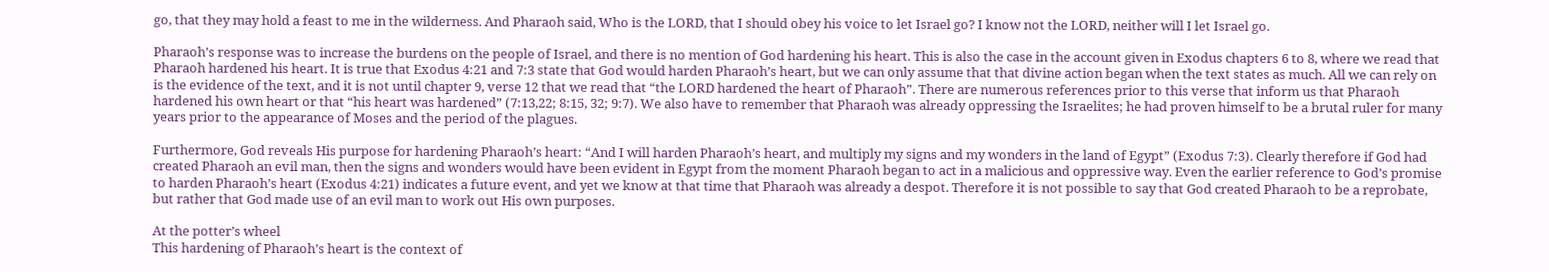go, that they may hold a feast to me in the wilderness. And Pharaoh said, Who is the LORD, that I should obey his voice to let Israel go? I know not the LORD, neither will I let Israel go.

Pharaoh’s response was to increase the burdens on the people of Israel, and there is no mention of God hardening his heart. This is also the case in the account given in Exodus chapters 6 to 8, where we read that Pharaoh hardened his heart. It is true that Exodus 4:21 and 7:3 state that God would harden Pharaoh’s heart, but we can only assume that that divine action began when the text states as much. All we can rely on is the evidence of the text, and it is not until chapter 9, verse 12 that we read that “the LORD hardened the heart of Pharaoh”. There are numerous references prior to this verse that inform us that Pharaoh hardened his own heart or that “his heart was hardened” (7:13,22; 8:15, 32; 9:7). We also have to remember that Pharaoh was already oppressing the Israelites; he had proven himself to be a brutal ruler for many years prior to the appearance of Moses and the period of the plagues.

Furthermore, God reveals His purpose for hardening Pharaoh’s heart: “And I will harden Pharaoh’s heart, and multiply my signs and my wonders in the land of Egypt” (Exodus 7:3). Clearly therefore if God had created Pharaoh an evil man, then the signs and wonders would have been evident in Egypt from the moment Pharaoh began to act in a malicious and oppressive way. Even the earlier reference to God’s promise to harden Pharaoh’s heart (Exodus 4:21) indicates a future event, and yet we know at that time that Pharaoh was already a despot. Therefore it is not possible to say that God created Pharaoh to be a reprobate, but rather that God made use of an evil man to work out His own purposes.

At the potter’s wheel
This hardening of Pharaoh’s heart is the context of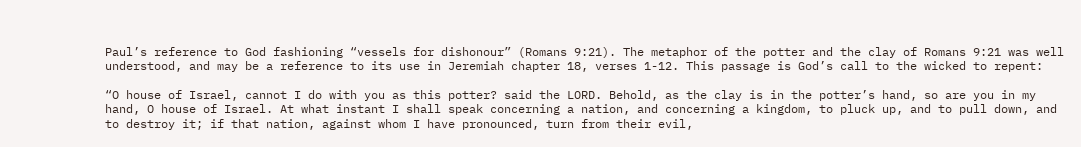Paul’s reference to God fashioning “vessels for dishonour” (Romans 9:21). The metaphor of the potter and the clay of Romans 9:21 was well understood, and may be a reference to its use in Jeremiah chapter 18, verses 1-12. This passage is God’s call to the wicked to repent:

“O house of Israel, cannot I do with you as this potter? said the LORD. Behold, as the clay is in the potter’s hand, so are you in my hand, O house of Israel. At what instant I shall speak concerning a nation, and concerning a kingdom, to pluck up, and to pull down, and to destroy it; if that nation, against whom I have pronounced, turn from their evil,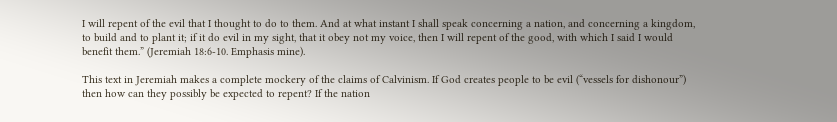I will repent of the evil that I thought to do to them. And at what instant I shall speak concerning a nation, and concerning a kingdom, to build and to plant it; if it do evil in my sight, that it obey not my voice, then I will repent of the good, with which I said I would benefit them.” (Jeremiah 18:6-10. Emphasis mine).

This text in Jeremiah makes a complete mockery of the claims of Calvinism. If God creates people to be evil (“vessels for dishonour”) then how can they possibly be expected to repent? If the nation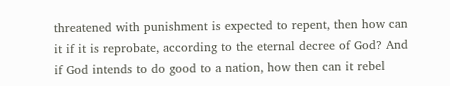threatened with punishment is expected to repent, then how can it if it is reprobate, according to the eternal decree of God? And if God intends to do good to a nation, how then can it rebel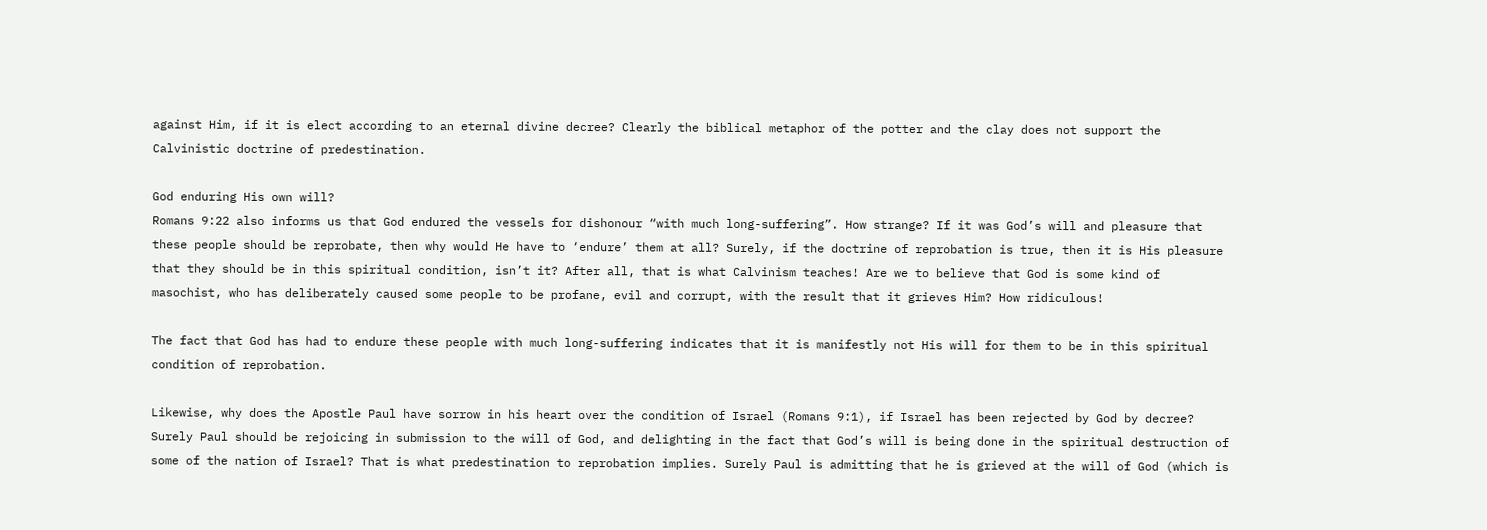against Him, if it is elect according to an eternal divine decree? Clearly the biblical metaphor of the potter and the clay does not support the Calvinistic doctrine of predestination.

God enduring His own will?
Romans 9:22 also informs us that God endured the vessels for dishonour “with much long-suffering”. How strange? If it was God’s will and pleasure that these people should be reprobate, then why would He have to ‘endure’ them at all? Surely, if the doctrine of reprobation is true, then it is His pleasure that they should be in this spiritual condition, isn’t it? After all, that is what Calvinism teaches! Are we to believe that God is some kind of masochist, who has deliberately caused some people to be profane, evil and corrupt, with the result that it grieves Him? How ridiculous!

The fact that God has had to endure these people with much long-suffering indicates that it is manifestly not His will for them to be in this spiritual condition of reprobation.

Likewise, why does the Apostle Paul have sorrow in his heart over the condition of Israel (Romans 9:1), if Israel has been rejected by God by decree? Surely Paul should be rejoicing in submission to the will of God, and delighting in the fact that God’s will is being done in the spiritual destruction of some of the nation of Israel? That is what predestination to reprobation implies. Surely Paul is admitting that he is grieved at the will of God (which is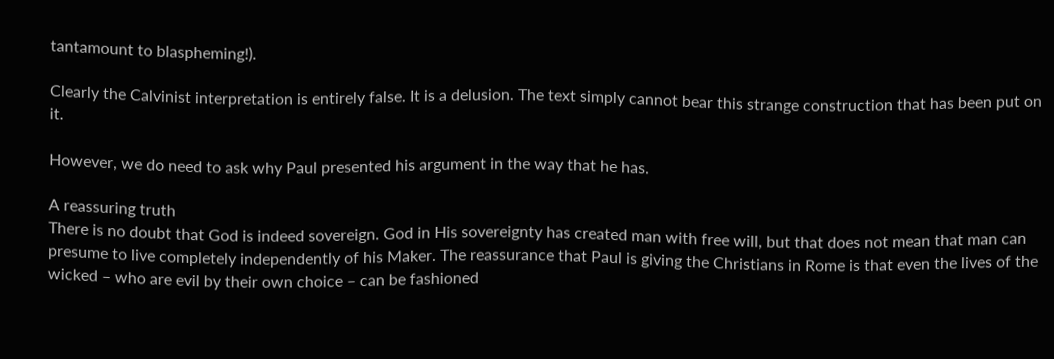tantamount to blaspheming!).

Clearly the Calvinist interpretation is entirely false. It is a delusion. The text simply cannot bear this strange construction that has been put on it.

However, we do need to ask why Paul presented his argument in the way that he has.

A reassuring truth
There is no doubt that God is indeed sovereign. God in His sovereignty has created man with free will, but that does not mean that man can presume to live completely independently of his Maker. The reassurance that Paul is giving the Christians in Rome is that even the lives of the wicked – who are evil by their own choice – can be fashioned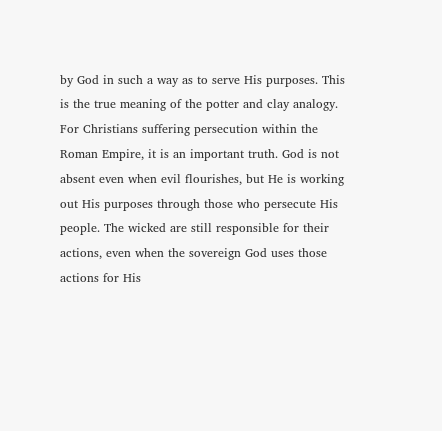by God in such a way as to serve His purposes. This is the true meaning of the potter and clay analogy. For Christians suffering persecution within the Roman Empire, it is an important truth. God is not absent even when evil flourishes, but He is working out His purposes through those who persecute His people. The wicked are still responsible for their actions, even when the sovereign God uses those actions for His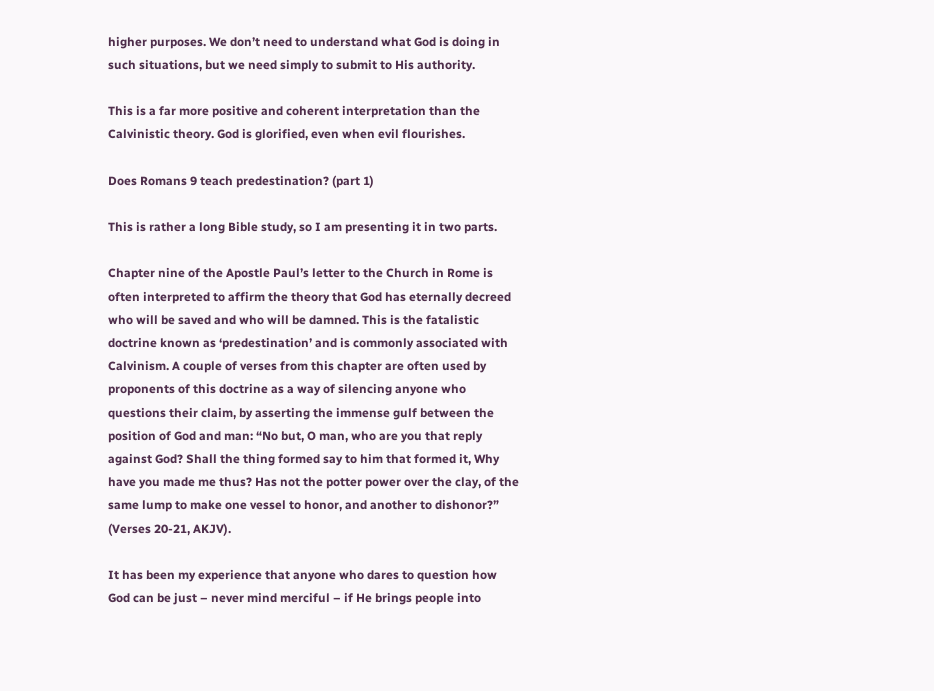higher purposes. We don’t need to understand what God is doing in such situations, but we need simply to submit to His authority.

This is a far more positive and coherent interpretation than the Calvinistic theory. God is glorified, even when evil flourishes.

Does Romans 9 teach predestination? (part 1)

This is rather a long Bible study, so I am presenting it in two parts.

Chapter nine of the Apostle Paul’s letter to the Church in Rome is often interpreted to affirm the theory that God has eternally decreed who will be saved and who will be damned. This is the fatalistic doctrine known as ‘predestination’ and is commonly associated with Calvinism. A couple of verses from this chapter are often used by proponents of this doctrine as a way of silencing anyone who questions their claim, by asserting the immense gulf between the position of God and man: “No but, O man, who are you that reply against God? Shall the thing formed say to him that formed it, Why have you made me thus? Has not the potter power over the clay, of the same lump to make one vessel to honor, and another to dishonor?” (Verses 20-21, AKJV).

It has been my experience that anyone who dares to question how God can be just – never mind merciful – if He brings people into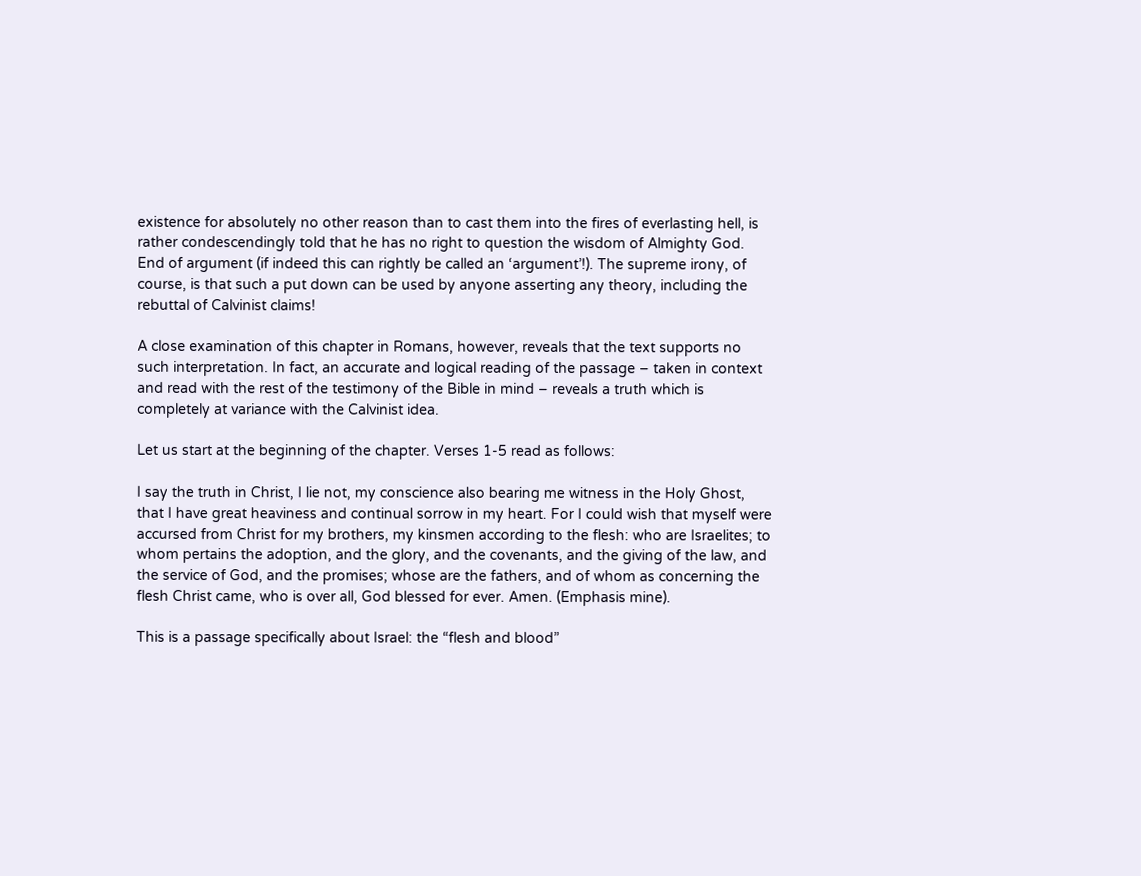existence for absolutely no other reason than to cast them into the fires of everlasting hell, is rather condescendingly told that he has no right to question the wisdom of Almighty God. End of argument (if indeed this can rightly be called an ‘argument’!). The supreme irony, of course, is that such a put down can be used by anyone asserting any theory, including the rebuttal of Calvinist claims!

A close examination of this chapter in Romans, however, reveals that the text supports no such interpretation. In fact, an accurate and logical reading of the passage – taken in context and read with the rest of the testimony of the Bible in mind – reveals a truth which is completely at variance with the Calvinist idea.

Let us start at the beginning of the chapter. Verses 1-5 read as follows:

I say the truth in Christ, I lie not, my conscience also bearing me witness in the Holy Ghost, that I have great heaviness and continual sorrow in my heart. For I could wish that myself were accursed from Christ for my brothers, my kinsmen according to the flesh: who are Israelites; to whom pertains the adoption, and the glory, and the covenants, and the giving of the law, and the service of God, and the promises; whose are the fathers, and of whom as concerning the flesh Christ came, who is over all, God blessed for ever. Amen. (Emphasis mine).

This is a passage specifically about Israel: the “flesh and blood”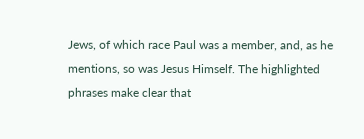Jews, of which race Paul was a member, and, as he mentions, so was Jesus Himself. The highlighted phrases make clear that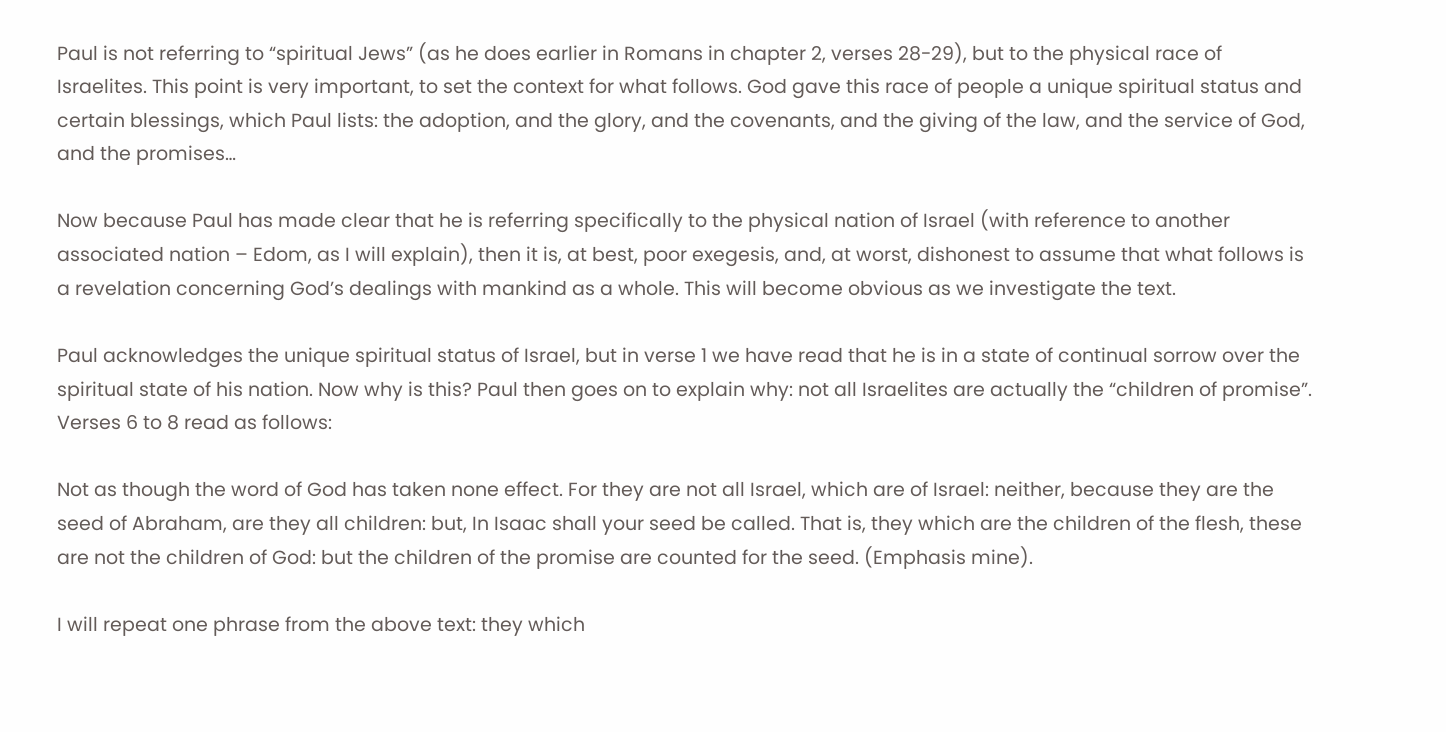Paul is not referring to “spiritual Jews” (as he does earlier in Romans in chapter 2, verses 28-29), but to the physical race of Israelites. This point is very important, to set the context for what follows. God gave this race of people a unique spiritual status and certain blessings, which Paul lists: the adoption, and the glory, and the covenants, and the giving of the law, and the service of God, and the promises…

Now because Paul has made clear that he is referring specifically to the physical nation of Israel (with reference to another associated nation – Edom, as I will explain), then it is, at best, poor exegesis, and, at worst, dishonest to assume that what follows is a revelation concerning God’s dealings with mankind as a whole. This will become obvious as we investigate the text.

Paul acknowledges the unique spiritual status of Israel, but in verse 1 we have read that he is in a state of continual sorrow over the spiritual state of his nation. Now why is this? Paul then goes on to explain why: not all Israelites are actually the “children of promise”. Verses 6 to 8 read as follows:

Not as though the word of God has taken none effect. For they are not all Israel, which are of Israel: neither, because they are the seed of Abraham, are they all children: but, In Isaac shall your seed be called. That is, they which are the children of the flesh, these are not the children of God: but the children of the promise are counted for the seed. (Emphasis mine).

I will repeat one phrase from the above text: they which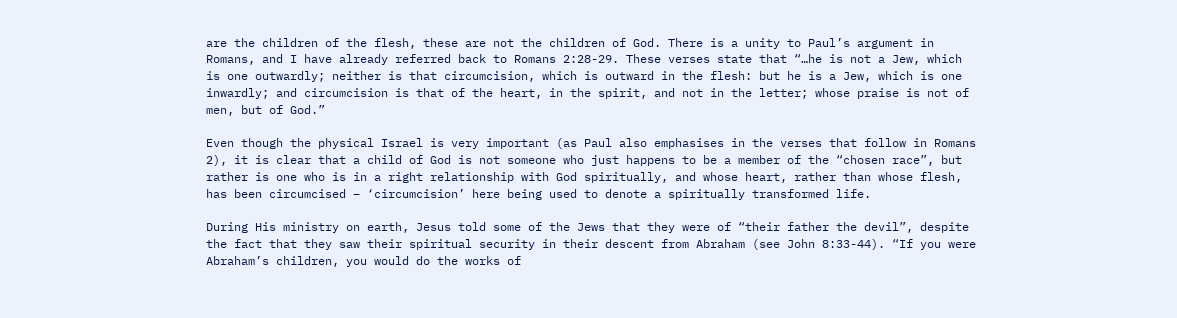are the children of the flesh, these are not the children of God. There is a unity to Paul’s argument in Romans, and I have already referred back to Romans 2:28-29. These verses state that “…he is not a Jew, which is one outwardly; neither is that circumcision, which is outward in the flesh: but he is a Jew, which is one inwardly; and circumcision is that of the heart, in the spirit, and not in the letter; whose praise is not of men, but of God.”

Even though the physical Israel is very important (as Paul also emphasises in the verses that follow in Romans 2), it is clear that a child of God is not someone who just happens to be a member of the “chosen race”, but rather is one who is in a right relationship with God spiritually, and whose heart, rather than whose flesh, has been circumcised – ‘circumcision’ here being used to denote a spiritually transformed life.

During His ministry on earth, Jesus told some of the Jews that they were of “their father the devil”, despite the fact that they saw their spiritual security in their descent from Abraham (see John 8:33-44). “If you were Abraham’s children, you would do the works of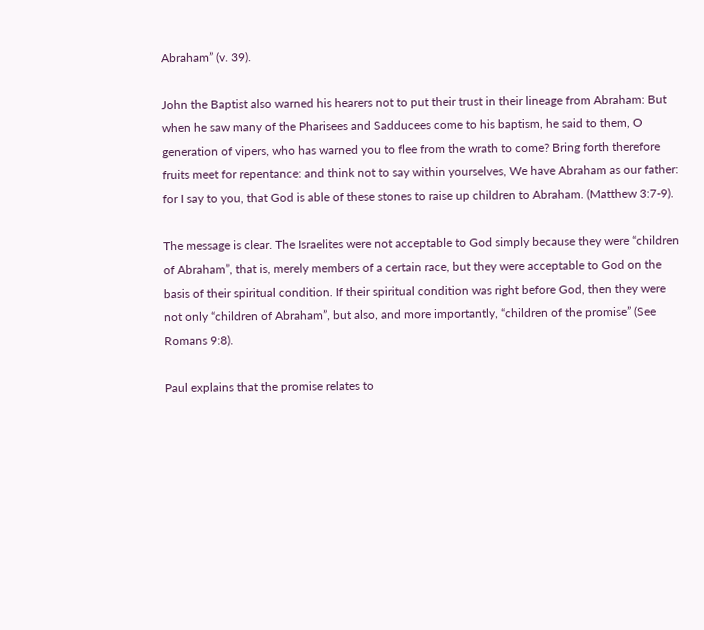Abraham” (v. 39).

John the Baptist also warned his hearers not to put their trust in their lineage from Abraham: But when he saw many of the Pharisees and Sadducees come to his baptism, he said to them, O generation of vipers, who has warned you to flee from the wrath to come? Bring forth therefore fruits meet for repentance: and think not to say within yourselves, We have Abraham as our father: for I say to you, that God is able of these stones to raise up children to Abraham. (Matthew 3:7-9).

The message is clear. The Israelites were not acceptable to God simply because they were “children of Abraham”, that is, merely members of a certain race, but they were acceptable to God on the basis of their spiritual condition. If their spiritual condition was right before God, then they were not only “children of Abraham”, but also, and more importantly, “children of the promise” (See Romans 9:8).

Paul explains that the promise relates to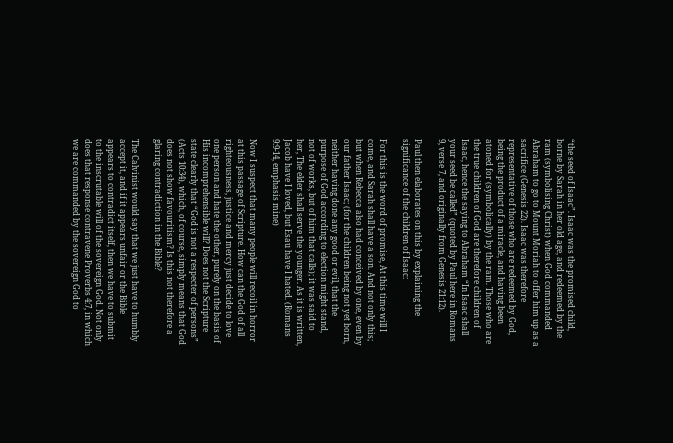“the seed of Isaac”. Isaac was the promised child, borne by Sarah in her old age, and redeemed by the ram (symbolising Christ) when God commanded Abraham to go to Mount Moriah to offer him up as a sacrifice (Genesis 22). Isaac was therefore representative of those who are redeemed by God, being the product of a miracle, and having been atoned for (symbolically) by the ram. Those who are the true children of God are therefore children of Isaac, hence the saying to Abraham “In Isaac shall your seed be called” (quoted by Paul here in Romans 9, verse 7, and originally from Genesis 21:12).

Paul then elaborates on this by explaining the significance of the children of Isaac:

For this is the word of promise, At this time will I come, and Sarah shall have a son. And not only this; but when Rebecca also had conceived by one, even by our father Isaac; (for the children being not yet born, neither having done any good or evil, that the purpose of God according to election might stand, not of works, but of him that calls); it was said to her, The elder shall serve the younger. As it is written, Jacob have I loved, but Esau have I hated. (Romans 9:9-14, emphasis mine)

Now I suspect that many people will recoil in horror at this passage of Scripture. How can the God of all righteousness, justice and mercy just decide to love one person and hate the other, purely on the basis of His incomprehensible will? Does not the Scripture state clearly that “God is not a respecter of persons” (Acts 10:34), which, of course, simply means that God does not show favouritism? Is this not therefore a glaring contradiction in the Bible?

The Calvinist would say that we just have to humbly accept it, and if it appears unfair or the Bible appears to contradict itself, then we have to submit to the inscrutable will of the sovereign God. Not only does that response contravene Proverbs 4:7, in which we are commanded by the sovereign God to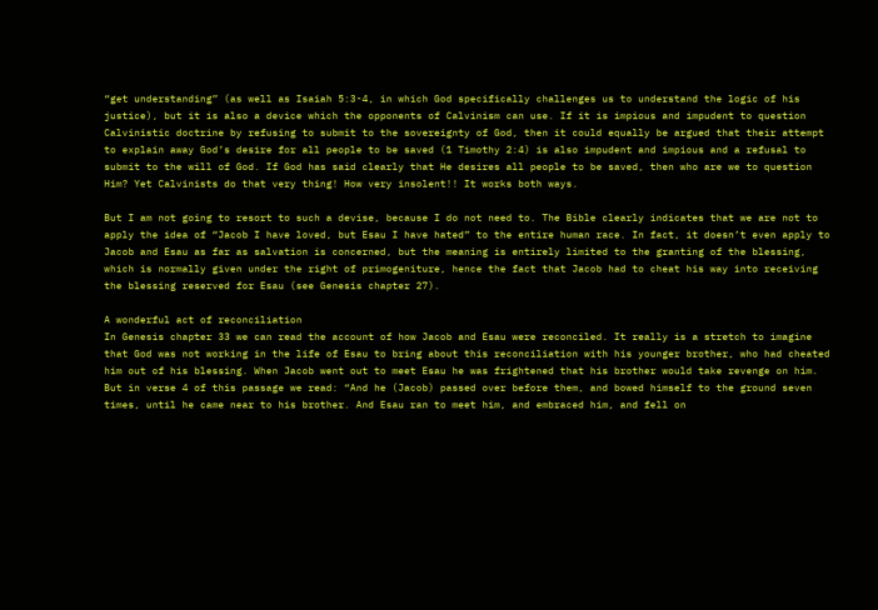“get understanding” (as well as Isaiah 5:3-4, in which God specifically challenges us to understand the logic of his justice), but it is also a device which the opponents of Calvinism can use. If it is impious and impudent to question Calvinistic doctrine by refusing to submit to the sovereignty of God, then it could equally be argued that their attempt to explain away God’s desire for all people to be saved (1 Timothy 2:4) is also impudent and impious and a refusal to submit to the will of God. If God has said clearly that He desires all people to be saved, then who are we to question Him? Yet Calvinists do that very thing! How very insolent!! It works both ways.

But I am not going to resort to such a devise, because I do not need to. The Bible clearly indicates that we are not to apply the idea of “Jacob I have loved, but Esau I have hated” to the entire human race. In fact, it doesn’t even apply to Jacob and Esau as far as salvation is concerned, but the meaning is entirely limited to the granting of the blessing, which is normally given under the right of primogeniture, hence the fact that Jacob had to cheat his way into receiving the blessing reserved for Esau (see Genesis chapter 27).

A wonderful act of reconciliation
In Genesis chapter 33 we can read the account of how Jacob and Esau were reconciled. It really is a stretch to imagine that God was not working in the life of Esau to bring about this reconciliation with his younger brother, who had cheated him out of his blessing. When Jacob went out to meet Esau he was frightened that his brother would take revenge on him. But in verse 4 of this passage we read: “And he (Jacob) passed over before them, and bowed himself to the ground seven times, until he came near to his brother. And Esau ran to meet him, and embraced him, and fell on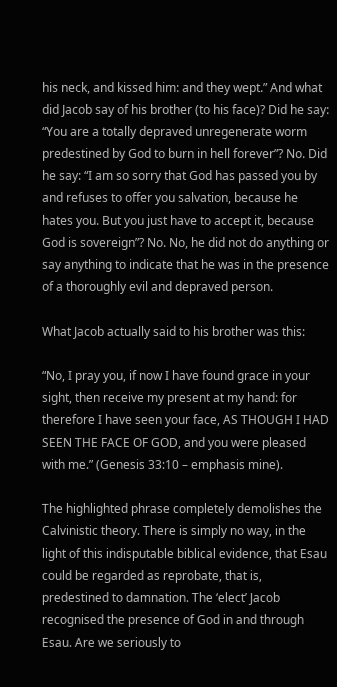his neck, and kissed him: and they wept.” And what did Jacob say of his brother (to his face)? Did he say: “You are a totally depraved unregenerate worm predestined by God to burn in hell forever”? No. Did he say: “I am so sorry that God has passed you by and refuses to offer you salvation, because he hates you. But you just have to accept it, because God is sovereign”? No. No, he did not do anything or say anything to indicate that he was in the presence of a thoroughly evil and depraved person.

What Jacob actually said to his brother was this:

“No, I pray you, if now I have found grace in your sight, then receive my present at my hand: for therefore I have seen your face, AS THOUGH I HAD SEEN THE FACE OF GOD, and you were pleased with me.” (Genesis 33:10 – emphasis mine).

The highlighted phrase completely demolishes the Calvinistic theory. There is simply no way, in the light of this indisputable biblical evidence, that Esau could be regarded as reprobate, that is, predestined to damnation. The ‘elect’ Jacob recognised the presence of God in and through Esau. Are we seriously to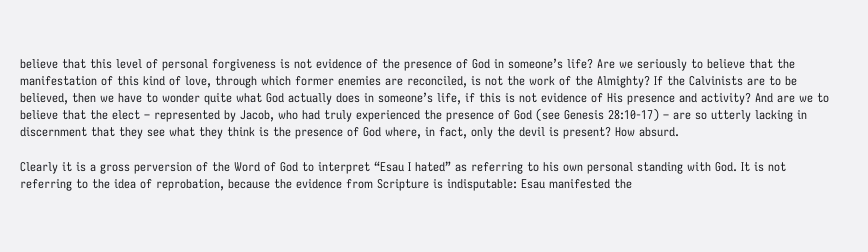believe that this level of personal forgiveness is not evidence of the presence of God in someone’s life? Are we seriously to believe that the manifestation of this kind of love, through which former enemies are reconciled, is not the work of the Almighty? If the Calvinists are to be believed, then we have to wonder quite what God actually does in someone’s life, if this is not evidence of His presence and activity? And are we to believe that the elect – represented by Jacob, who had truly experienced the presence of God (see Genesis 28:10-17) – are so utterly lacking in discernment that they see what they think is the presence of God where, in fact, only the devil is present? How absurd.

Clearly it is a gross perversion of the Word of God to interpret “Esau I hated” as referring to his own personal standing with God. It is not referring to the idea of reprobation, because the evidence from Scripture is indisputable: Esau manifested the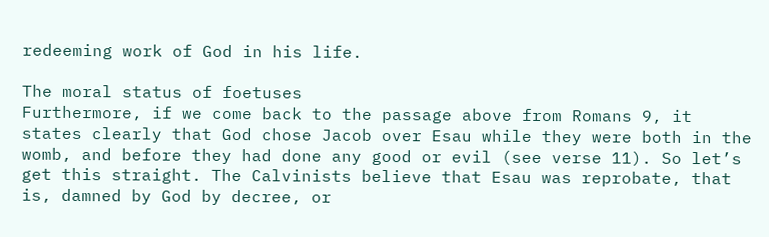redeeming work of God in his life.

The moral status of foetuses
Furthermore, if we come back to the passage above from Romans 9, it states clearly that God chose Jacob over Esau while they were both in the womb, and before they had done any good or evil (see verse 11). So let’s get this straight. The Calvinists believe that Esau was reprobate, that is, damned by God by decree, or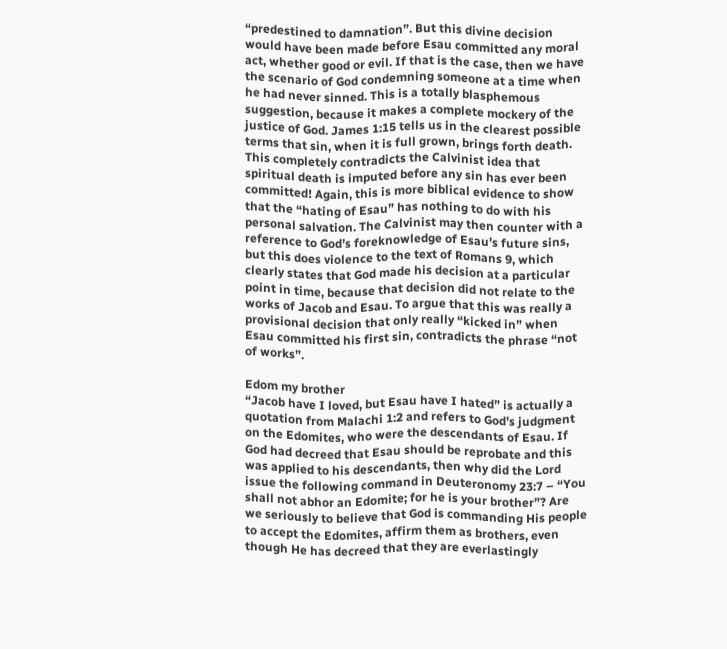“predestined to damnation”. But this divine decision would have been made before Esau committed any moral act, whether good or evil. If that is the case, then we have the scenario of God condemning someone at a time when he had never sinned. This is a totally blasphemous suggestion, because it makes a complete mockery of the justice of God. James 1:15 tells us in the clearest possible terms that sin, when it is full grown, brings forth death. This completely contradicts the Calvinist idea that spiritual death is imputed before any sin has ever been committed! Again, this is more biblical evidence to show that the “hating of Esau” has nothing to do with his personal salvation. The Calvinist may then counter with a reference to God’s foreknowledge of Esau’s future sins, but this does violence to the text of Romans 9, which clearly states that God made his decision at a particular point in time, because that decision did not relate to the works of Jacob and Esau. To argue that this was really a provisional decision that only really “kicked in” when Esau committed his first sin, contradicts the phrase “not of works”.

Edom my brother
“Jacob have I loved, but Esau have I hated” is actually a quotation from Malachi 1:2 and refers to God’s judgment on the Edomites, who were the descendants of Esau. If God had decreed that Esau should be reprobate and this was applied to his descendants, then why did the Lord issue the following command in Deuteronomy 23:7 – “You shall not abhor an Edomite; for he is your brother”? Are we seriously to believe that God is commanding His people to accept the Edomites, affirm them as brothers, even though He has decreed that they are everlastingly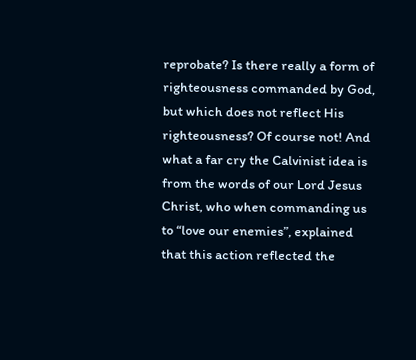reprobate? Is there really a form of righteousness commanded by God, but which does not reflect His righteousness? Of course not! And what a far cry the Calvinist idea is from the words of our Lord Jesus Christ, who when commanding us to “love our enemies”, explained that this action reflected the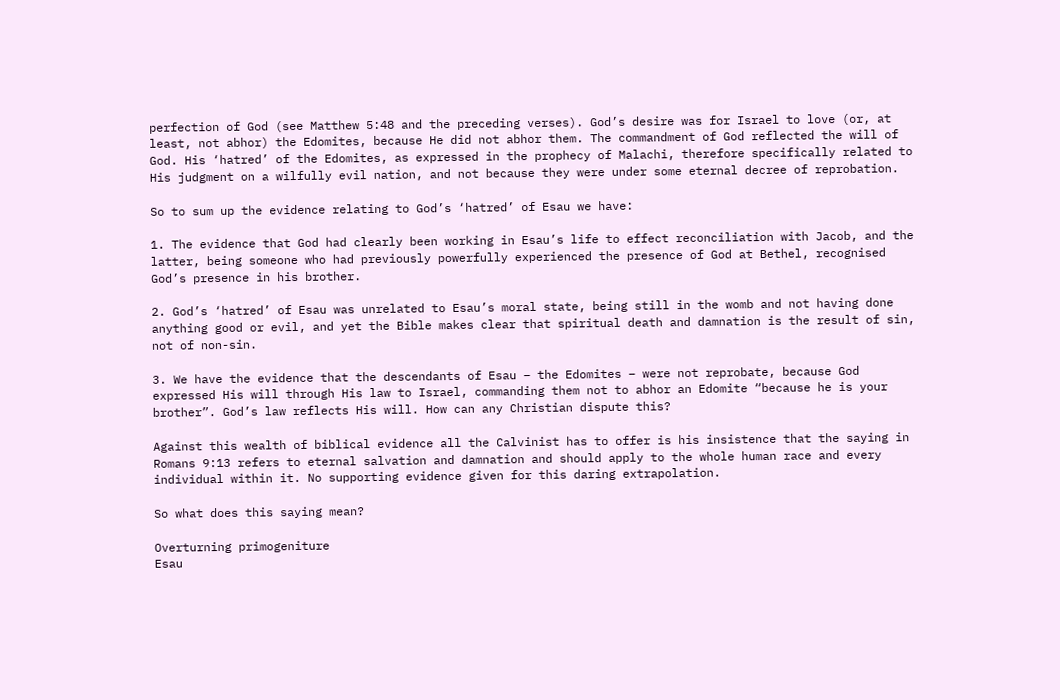perfection of God (see Matthew 5:48 and the preceding verses). God’s desire was for Israel to love (or, at least, not abhor) the Edomites, because He did not abhor them. The commandment of God reflected the will of God. His ‘hatred’ of the Edomites, as expressed in the prophecy of Malachi, therefore specifically related to His judgment on a wilfully evil nation, and not because they were under some eternal decree of reprobation.

So to sum up the evidence relating to God’s ‘hatred’ of Esau we have:

1. The evidence that God had clearly been working in Esau’s life to effect reconciliation with Jacob, and the latter, being someone who had previously powerfully experienced the presence of God at Bethel, recognised God’s presence in his brother.

2. God’s ‘hatred’ of Esau was unrelated to Esau’s moral state, being still in the womb and not having done anything good or evil, and yet the Bible makes clear that spiritual death and damnation is the result of sin, not of non-sin.

3. We have the evidence that the descendants of Esau – the Edomites – were not reprobate, because God expressed His will through His law to Israel, commanding them not to abhor an Edomite “because he is your brother”. God’s law reflects His will. How can any Christian dispute this?

Against this wealth of biblical evidence all the Calvinist has to offer is his insistence that the saying in Romans 9:13 refers to eternal salvation and damnation and should apply to the whole human race and every individual within it. No supporting evidence given for this daring extrapolation.

So what does this saying mean?

Overturning primogeniture
Esau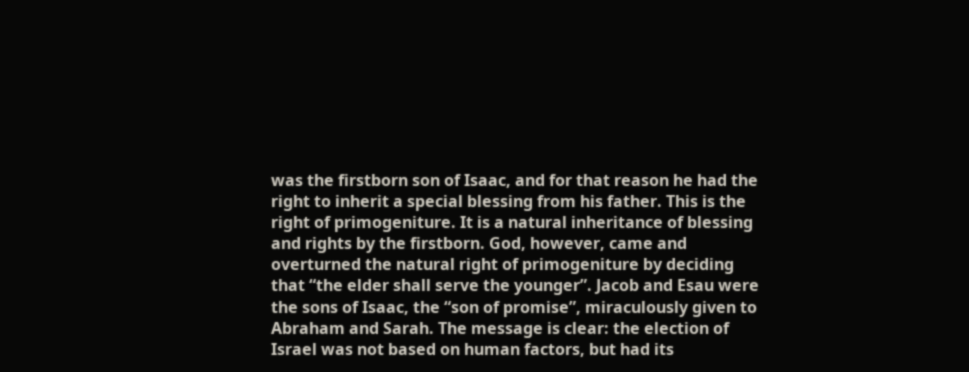was the firstborn son of Isaac, and for that reason he had the right to inherit a special blessing from his father. This is the right of primogeniture. It is a natural inheritance of blessing and rights by the firstborn. God, however, came and overturned the natural right of primogeniture by deciding that “the elder shall serve the younger”. Jacob and Esau were the sons of Isaac, the “son of promise”, miraculously given to Abraham and Sarah. The message is clear: the election of Israel was not based on human factors, but had its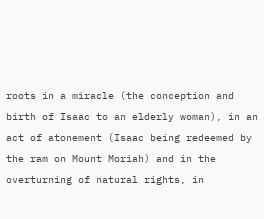roots in a miracle (the conception and birth of Isaac to an elderly woman), in an act of atonement (Isaac being redeemed by the ram on Mount Moriah) and in the overturning of natural rights, in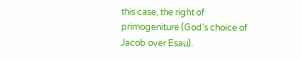this case, the right of primogeniture (God’s choice of Jacob over Esau).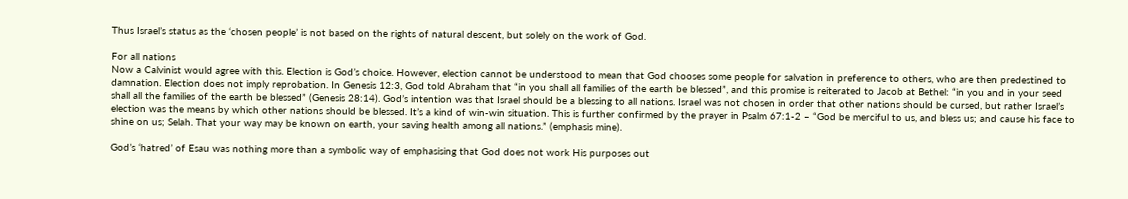Thus Israel’s status as the ‘chosen people’ is not based on the rights of natural descent, but solely on the work of God.

For all nations
Now a Calvinist would agree with this. Election is God’s choice. However, election cannot be understood to mean that God chooses some people for salvation in preference to others, who are then predestined to damnation. Election does not imply reprobation. In Genesis 12:3, God told Abraham that “in you shall all families of the earth be blessed”, and this promise is reiterated to Jacob at Bethel: “in you and in your seed shall all the families of the earth be blessed” (Genesis 28:14). God’s intention was that Israel should be a blessing to all nations. Israel was not chosen in order that other nations should be cursed, but rather Israel’s election was the means by which other nations should be blessed. It’s a kind of win-win situation. This is further confirmed by the prayer in Psalm 67:1-2 – “God be merciful to us, and bless us; and cause his face to shine on us; Selah. That your way may be known on earth, your saving health among all nations.” (emphasis mine).

God’s ‘hatred’ of Esau was nothing more than a symbolic way of emphasising that God does not work His purposes out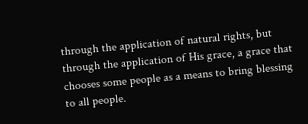through the application of natural rights, but through the application of His grace, a grace that chooses some people as a means to bring blessing to all people.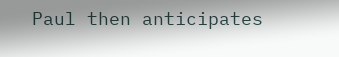Paul then anticipates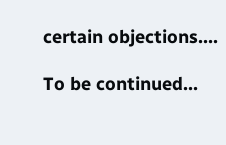certain objections….

To be continued…